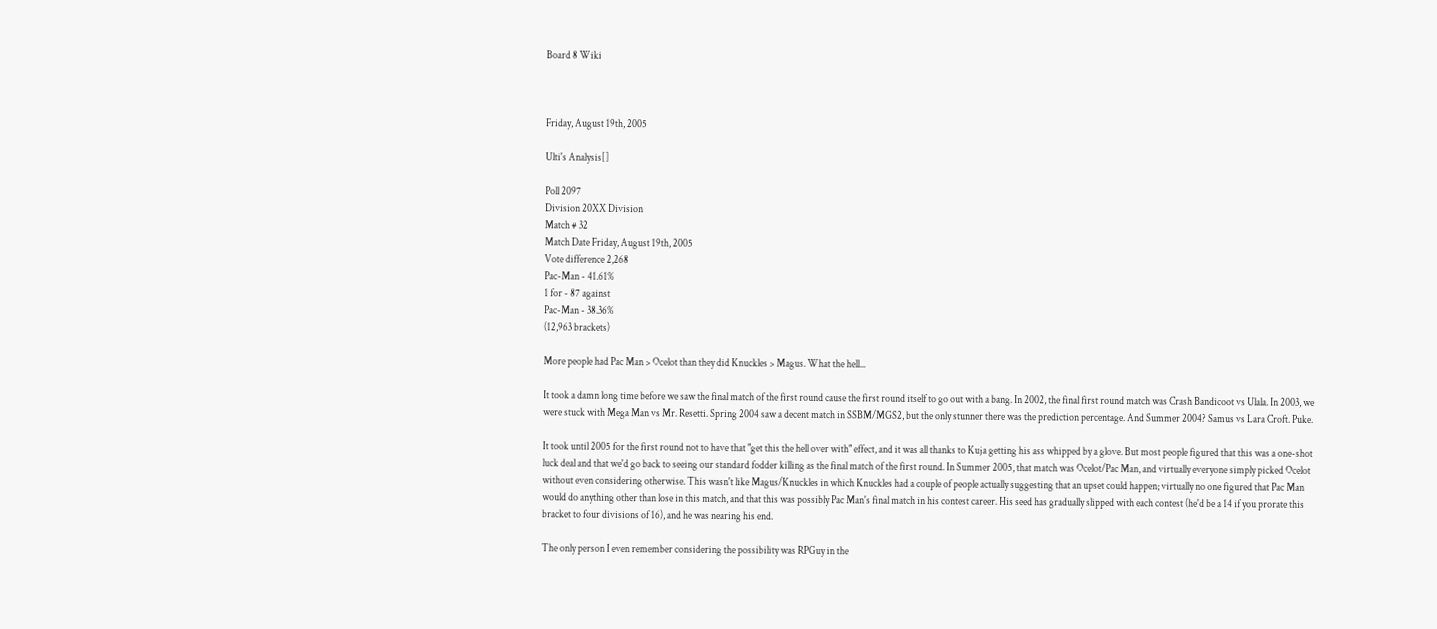Board 8 Wiki



Friday, August 19th, 2005

Ulti's Analysis[]

Poll 2097
Division 20XX Division
Match # 32
Match Date Friday, August 19th, 2005
Vote difference 2,268
Pac-Man - 41.61%
1 for - 87 against
Pac-Man - 38.36%
(12,963 brackets)

More people had Pac Man > Ocelot than they did Knuckles > Magus. What the hell...

It took a damn long time before we saw the final match of the first round cause the first round itself to go out with a bang. In 2002, the final first round match was Crash Bandicoot vs Ulala. In 2003, we were stuck with Mega Man vs Mr. Resetti. Spring 2004 saw a decent match in SSBM/MGS2, but the only stunner there was the prediction percentage. And Summer 2004? Samus vs Lara Croft. Puke.

It took until 2005 for the first round not to have that "get this the hell over with" effect, and it was all thanks to Kuja getting his ass whipped by a glove. But most people figured that this was a one-shot luck deal and that we'd go back to seeing our standard fodder killing as the final match of the first round. In Summer 2005, that match was Ocelot/Pac Man, and virtually everyone simply picked Ocelot without even considering otherwise. This wasn't like Magus/Knuckles in which Knuckles had a couple of people actually suggesting that an upset could happen; virtually no one figured that Pac Man would do anything other than lose in this match, and that this was possibly Pac Man's final match in his contest career. His seed has gradually slipped with each contest (he'd be a 14 if you prorate this bracket to four divisions of 16), and he was nearing his end.

The only person I even remember considering the possibility was RPGuy in the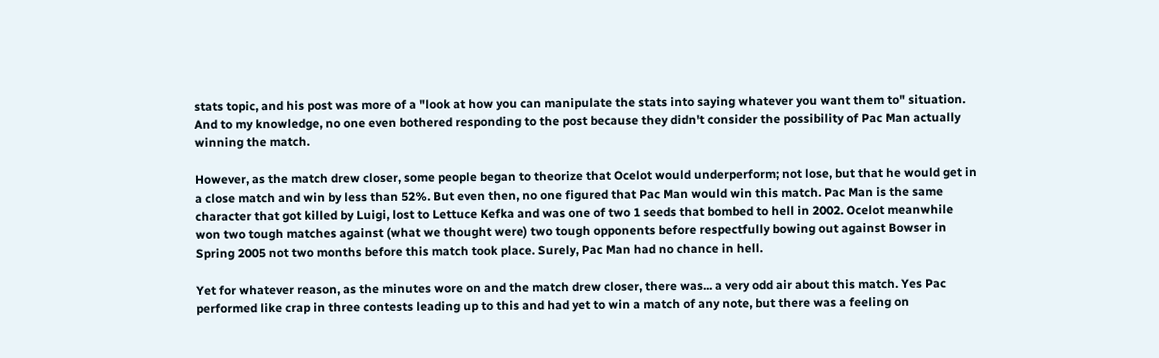stats topic, and his post was more of a "look at how you can manipulate the stats into saying whatever you want them to" situation. And to my knowledge, no one even bothered responding to the post because they didn't consider the possibility of Pac Man actually winning the match.

However, as the match drew closer, some people began to theorize that Ocelot would underperform; not lose, but that he would get in a close match and win by less than 52%. But even then, no one figured that Pac Man would win this match. Pac Man is the same character that got killed by Luigi, lost to Lettuce Kefka and was one of two 1 seeds that bombed to hell in 2002. Ocelot meanwhile won two tough matches against (what we thought were) two tough opponents before respectfully bowing out against Bowser in Spring 2005 not two months before this match took place. Surely, Pac Man had no chance in hell.

Yet for whatever reason, as the minutes wore on and the match drew closer, there was... a very odd air about this match. Yes Pac performed like crap in three contests leading up to this and had yet to win a match of any note, but there was a feeling on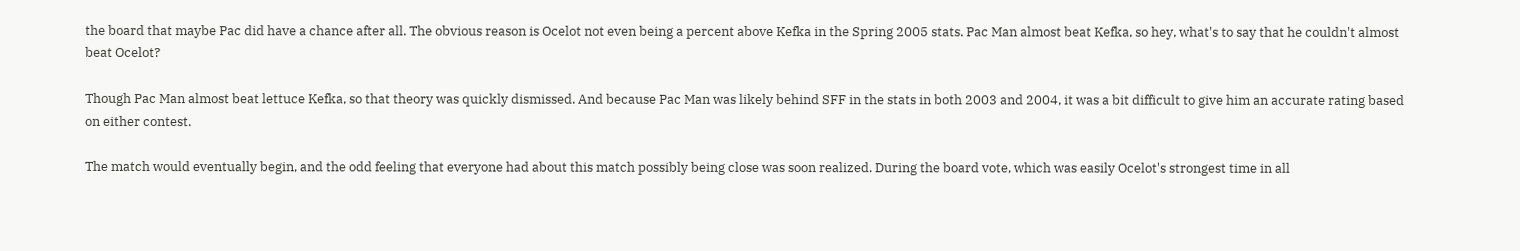the board that maybe Pac did have a chance after all. The obvious reason is Ocelot not even being a percent above Kefka in the Spring 2005 stats. Pac Man almost beat Kefka, so hey, what's to say that he couldn't almost beat Ocelot?

Though Pac Man almost beat lettuce Kefka, so that theory was quickly dismissed. And because Pac Man was likely behind SFF in the stats in both 2003 and 2004, it was a bit difficult to give him an accurate rating based on either contest.

The match would eventually begin, and the odd feeling that everyone had about this match possibly being close was soon realized. During the board vote, which was easily Ocelot's strongest time in all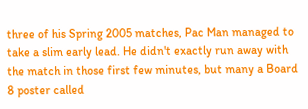three of his Spring 2005 matches, Pac Man managed to take a slim early lead. He didn't exactly run away with the match in those first few minutes, but many a Board 8 poster called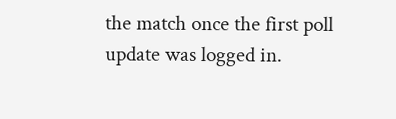the match once the first poll update was logged in.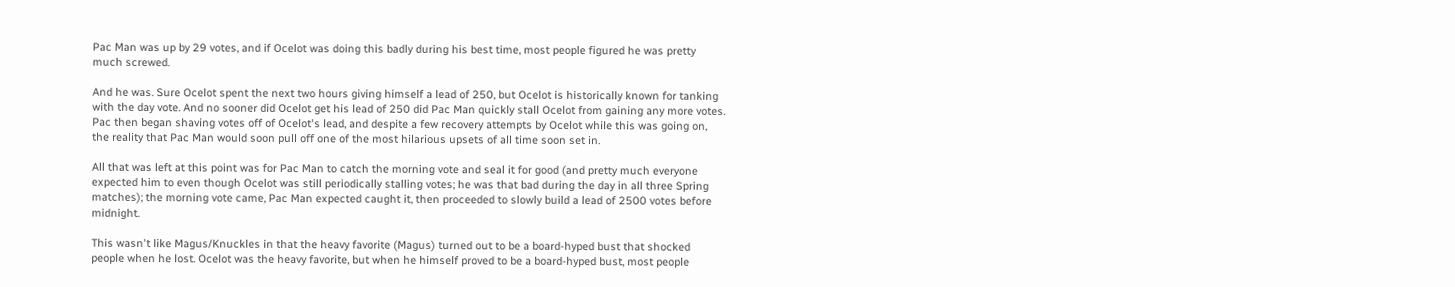Pac Man was up by 29 votes, and if Ocelot was doing this badly during his best time, most people figured he was pretty much screwed.

And he was. Sure Ocelot spent the next two hours giving himself a lead of 250, but Ocelot is historically known for tanking with the day vote. And no sooner did Ocelot get his lead of 250 did Pac Man quickly stall Ocelot from gaining any more votes. Pac then began shaving votes off of Ocelot's lead, and despite a few recovery attempts by Ocelot while this was going on, the reality that Pac Man would soon pull off one of the most hilarious upsets of all time soon set in.

All that was left at this point was for Pac Man to catch the morning vote and seal it for good (and pretty much everyone expected him to even though Ocelot was still periodically stalling votes; he was that bad during the day in all three Spring matches); the morning vote came, Pac Man expected caught it, then proceeded to slowly build a lead of 2500 votes before midnight.

This wasn't like Magus/Knuckles in that the heavy favorite (Magus) turned out to be a board-hyped bust that shocked people when he lost. Ocelot was the heavy favorite, but when he himself proved to be a board-hyped bust, most people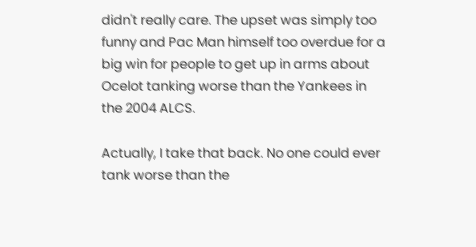didn't really care. The upset was simply too funny and Pac Man himself too overdue for a big win for people to get up in arms about Ocelot tanking worse than the Yankees in the 2004 ALCS.

Actually, I take that back. No one could ever tank worse than the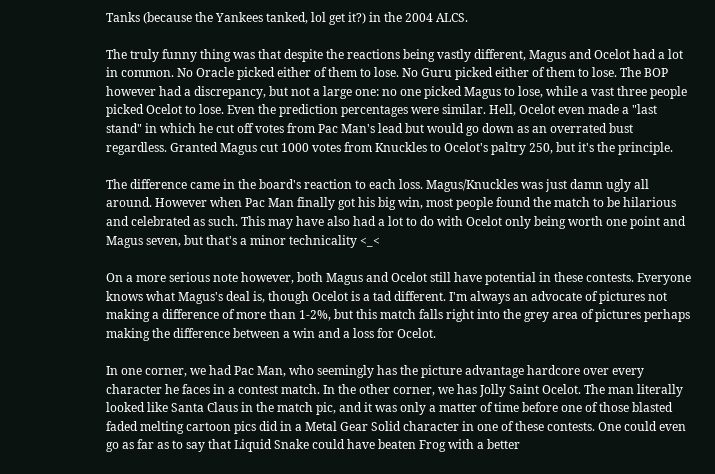Tanks (because the Yankees tanked, lol get it?) in the 2004 ALCS.

The truly funny thing was that despite the reactions being vastly different, Magus and Ocelot had a lot in common. No Oracle picked either of them to lose. No Guru picked either of them to lose. The BOP however had a discrepancy, but not a large one: no one picked Magus to lose, while a vast three people picked Ocelot to lose. Even the prediction percentages were similar. Hell, Ocelot even made a "last stand" in which he cut off votes from Pac Man's lead but would go down as an overrated bust regardless. Granted Magus cut 1000 votes from Knuckles to Ocelot's paltry 250, but it's the principle.

The difference came in the board's reaction to each loss. Magus/Knuckles was just damn ugly all around. However when Pac Man finally got his big win, most people found the match to be hilarious and celebrated as such. This may have also had a lot to do with Ocelot only being worth one point and Magus seven, but that's a minor technicality <_<

On a more serious note however, both Magus and Ocelot still have potential in these contests. Everyone knows what Magus's deal is, though Ocelot is a tad different. I'm always an advocate of pictures not making a difference of more than 1-2%, but this match falls right into the grey area of pictures perhaps making the difference between a win and a loss for Ocelot.

In one corner, we had Pac Man, who seemingly has the picture advantage hardcore over every character he faces in a contest match. In the other corner, we has Jolly Saint Ocelot. The man literally looked like Santa Claus in the match pic, and it was only a matter of time before one of those blasted faded melting cartoon pics did in a Metal Gear Solid character in one of these contests. One could even go as far as to say that Liquid Snake could have beaten Frog with a better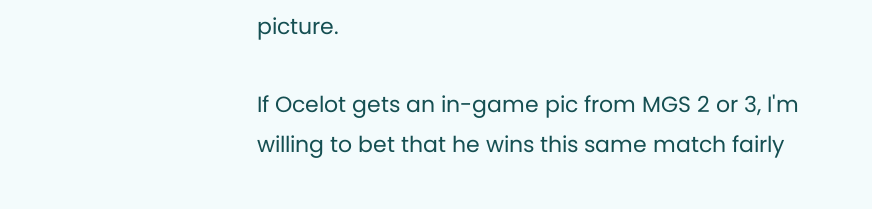picture.

If Ocelot gets an in-game pic from MGS 2 or 3, I'm willing to bet that he wins this same match fairly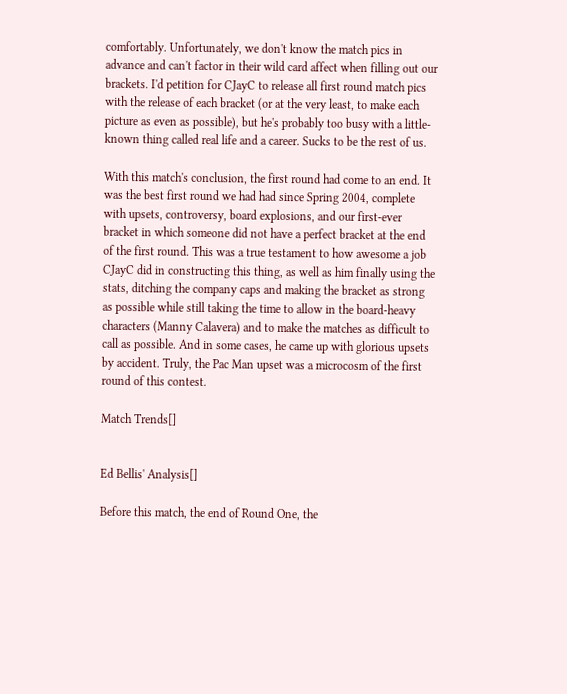comfortably. Unfortunately, we don't know the match pics in advance and can't factor in their wild card affect when filling out our brackets. I'd petition for CJayC to release all first round match pics with the release of each bracket (or at the very least, to make each picture as even as possible), but he's probably too busy with a little-known thing called real life and a career. Sucks to be the rest of us.

With this match's conclusion, the first round had come to an end. It was the best first round we had had since Spring 2004, complete with upsets, controversy, board explosions, and our first-ever bracket in which someone did not have a perfect bracket at the end of the first round. This was a true testament to how awesome a job CJayC did in constructing this thing, as well as him finally using the stats, ditching the company caps and making the bracket as strong as possible while still taking the time to allow in the board-heavy characters (Manny Calavera) and to make the matches as difficult to call as possible. And in some cases, he came up with glorious upsets by accident. Truly, the Pac Man upset was a microcosm of the first round of this contest.

Match Trends[]


Ed Bellis' Analysis[]

Before this match, the end of Round One, the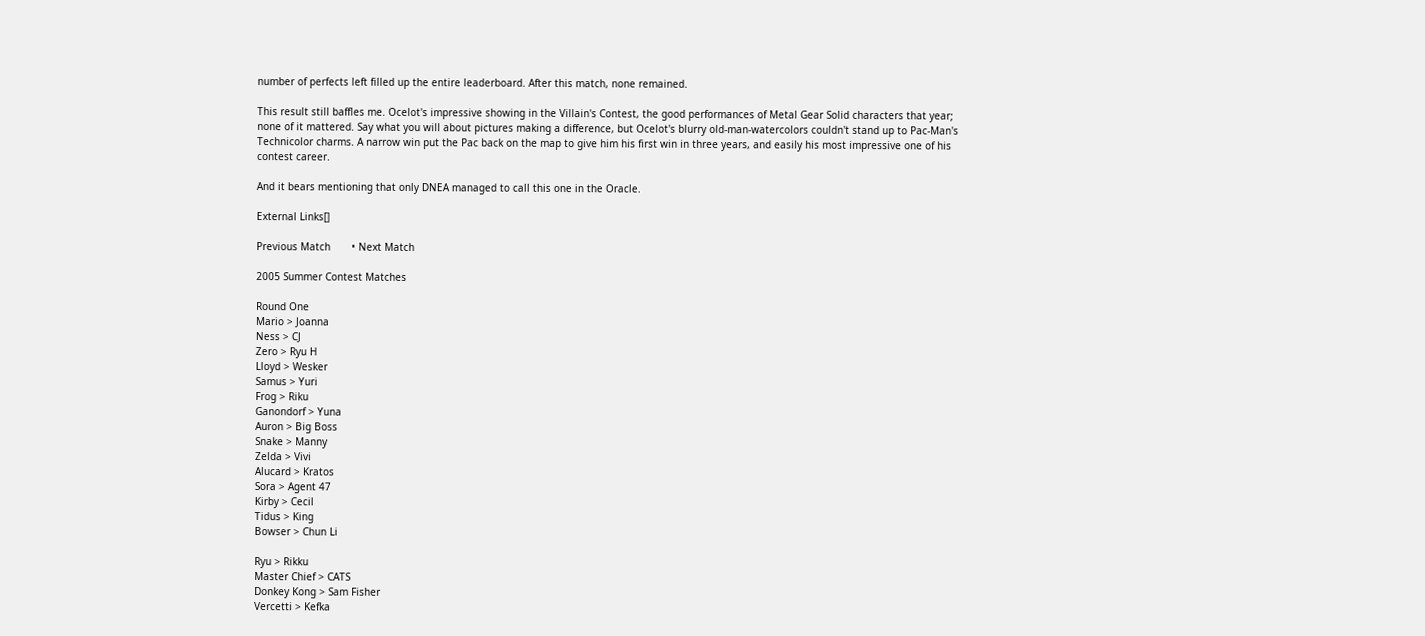number of perfects left filled up the entire leaderboard. After this match, none remained.

This result still baffles me. Ocelot's impressive showing in the Villain's Contest, the good performances of Metal Gear Solid characters that year; none of it mattered. Say what you will about pictures making a difference, but Ocelot's blurry old-man-watercolors couldn't stand up to Pac-Man's Technicolor charms. A narrow win put the Pac back on the map to give him his first win in three years, and easily his most impressive one of his contest career.

And it bears mentioning that only DNEA managed to call this one in the Oracle.

External Links[]

Previous Match       • Next Match

2005 Summer Contest Matches

Round One
Mario > Joanna
Ness > CJ
Zero > Ryu H
Lloyd > Wesker
Samus > Yuri
Frog > Riku
Ganondorf > Yuna
Auron > Big Boss
Snake > Manny
Zelda > Vivi
Alucard > Kratos
Sora > Agent 47
Kirby > Cecil
Tidus > King
Bowser > Chun Li

Ryu > Rikku
Master Chief > CATS
Donkey Kong > Sam Fisher
Vercetti > Kefka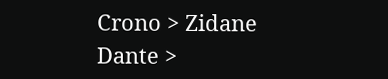Crono > Zidane
Dante >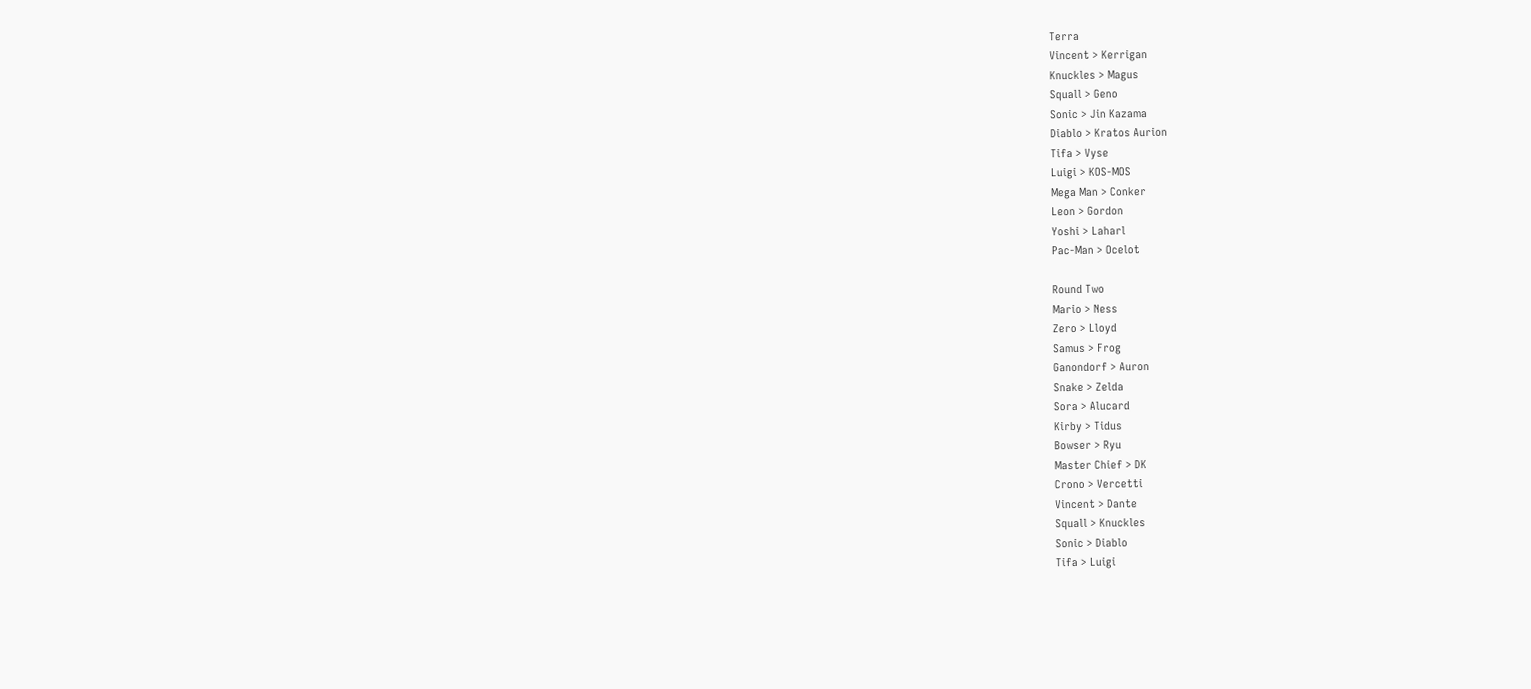Terra
Vincent > Kerrigan
Knuckles > Magus
Squall > Geno
Sonic > Jin Kazama
Diablo > Kratos Aurion
Tifa > Vyse
Luigi > KOS-MOS
Mega Man > Conker
Leon > Gordon
Yoshi > Laharl
Pac-Man > Ocelot

Round Two
Mario > Ness
Zero > Lloyd
Samus > Frog
Ganondorf > Auron
Snake > Zelda
Sora > Alucard
Kirby > Tidus
Bowser > Ryu
Master Chief > DK
Crono > Vercetti
Vincent > Dante
Squall > Knuckles
Sonic > Diablo
Tifa > Luigi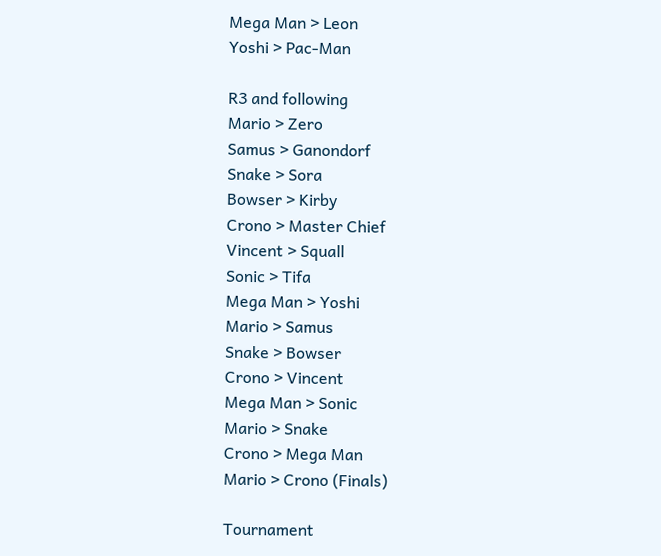Mega Man > Leon
Yoshi > Pac-Man

R3 and following
Mario > Zero
Samus > Ganondorf
Snake > Sora
Bowser > Kirby
Crono > Master Chief
Vincent > Squall
Sonic > Tifa
Mega Man > Yoshi
Mario > Samus
Snake > Bowser
Crono > Vincent
Mega Man > Sonic
Mario > Snake
Crono > Mega Man
Mario > Crono (Finals)

Tournament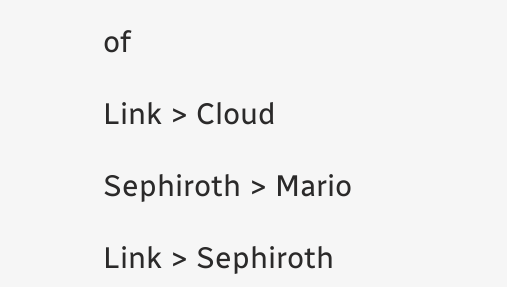of

Link > Cloud

Sephiroth > Mario

Link > Sephiroth